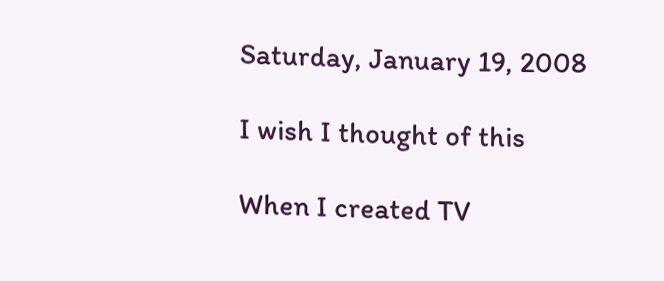Saturday, January 19, 2008

I wish I thought of this

When I created TV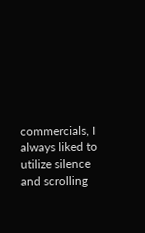commercials, I always liked to utilize silence and scrolling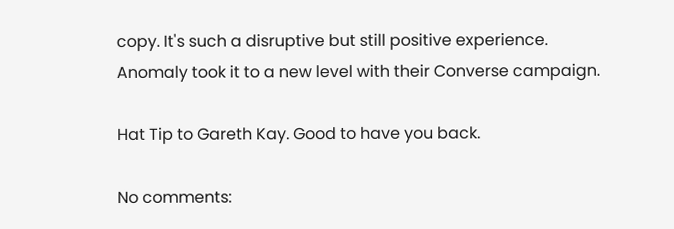copy. It's such a disruptive but still positive experience.
Anomaly took it to a new level with their Converse campaign.

Hat Tip to Gareth Kay. Good to have you back.

No comments: